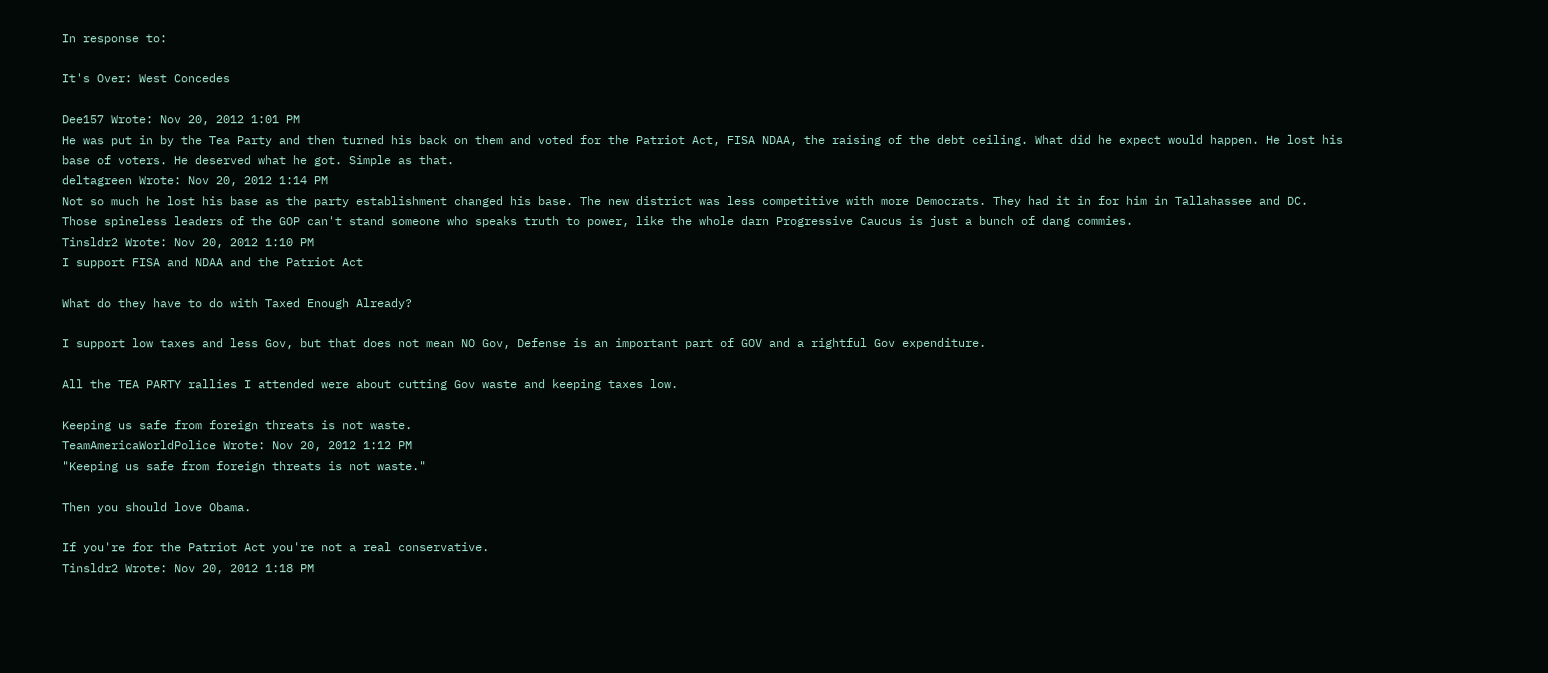In response to:

It's Over: West Concedes

Dee157 Wrote: Nov 20, 2012 1:01 PM
He was put in by the Tea Party and then turned his back on them and voted for the Patriot Act, FISA NDAA, the raising of the debt ceiling. What did he expect would happen. He lost his base of voters. He deserved what he got. Simple as that.
deltagreen Wrote: Nov 20, 2012 1:14 PM
Not so much he lost his base as the party establishment changed his base. The new district was less competitive with more Democrats. They had it in for him in Tallahassee and DC. Those spineless leaders of the GOP can't stand someone who speaks truth to power, like the whole darn Progressive Caucus is just a bunch of dang commies.
Tinsldr2 Wrote: Nov 20, 2012 1:10 PM
I support FISA and NDAA and the Patriot Act

What do they have to do with Taxed Enough Already?

I support low taxes and less Gov, but that does not mean NO Gov, Defense is an important part of GOV and a rightful Gov expenditure.

All the TEA PARTY rallies I attended were about cutting Gov waste and keeping taxes low.

Keeping us safe from foreign threats is not waste.
TeamAmericaWorldPolice Wrote: Nov 20, 2012 1:12 PM
"Keeping us safe from foreign threats is not waste."

Then you should love Obama.

If you're for the Patriot Act you're not a real conservative.
Tinsldr2 Wrote: Nov 20, 2012 1:18 PM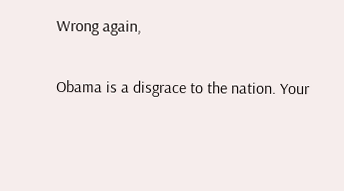Wrong again,

Obama is a disgrace to the nation. Your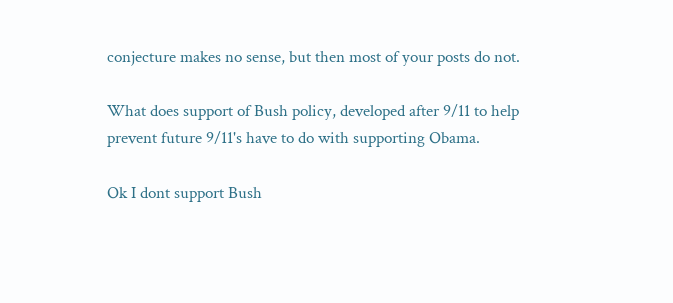conjecture makes no sense, but then most of your posts do not.

What does support of Bush policy, developed after 9/11 to help prevent future 9/11's have to do with supporting Obama.

Ok I dont support Bush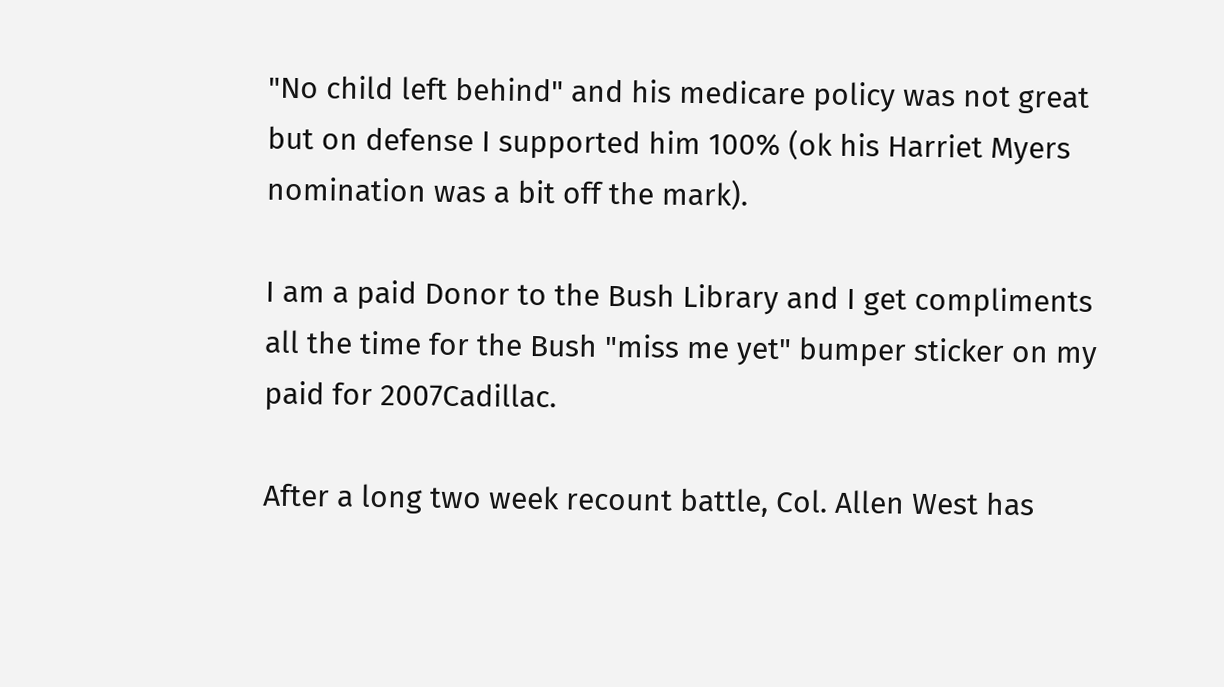"No child left behind" and his medicare policy was not great but on defense I supported him 100% (ok his Harriet Myers nomination was a bit off the mark).

I am a paid Donor to the Bush Library and I get compliments all the time for the Bush "miss me yet" bumper sticker on my paid for 2007Cadillac.

After a long two week recount battle, Col. Allen West has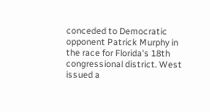conceded to Democratic opponent Patrick Murphy in the race for Florida's 18th congressional district. West issued a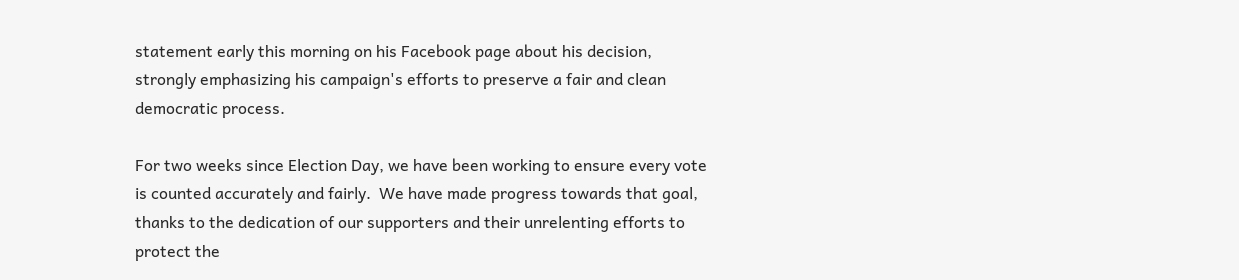statement early this morning on his Facebook page about his decision, strongly emphasizing his campaign's efforts to preserve a fair and clean democratic process.

For two weeks since Election Day, we have been working to ensure every vote is counted accurately and fairly.  We have made progress towards that goal, thanks to the dedication of our supporters and their unrelenting efforts to protect the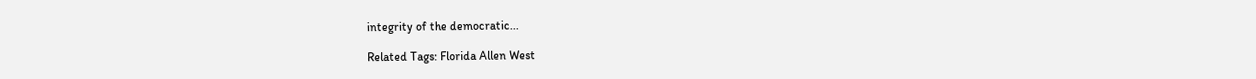integrity of the democratic...

Related Tags: Florida Allen West